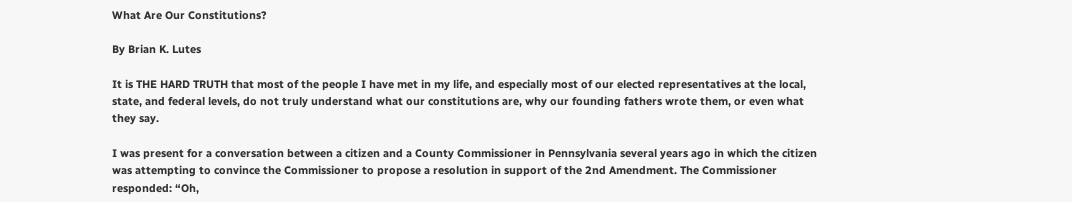What Are Our Constitutions?

By Brian K. Lutes

It is THE HARD TRUTH that most of the people I have met in my life, and especially most of our elected representatives at the local, state, and federal levels, do not truly understand what our constitutions are, why our founding fathers wrote them, or even what they say.

I was present for a conversation between a citizen and a County Commissioner in Pennsylvania several years ago in which the citizen was attempting to convince the Commissioner to propose a resolution in support of the 2nd Amendment. The Commissioner responded: “Oh,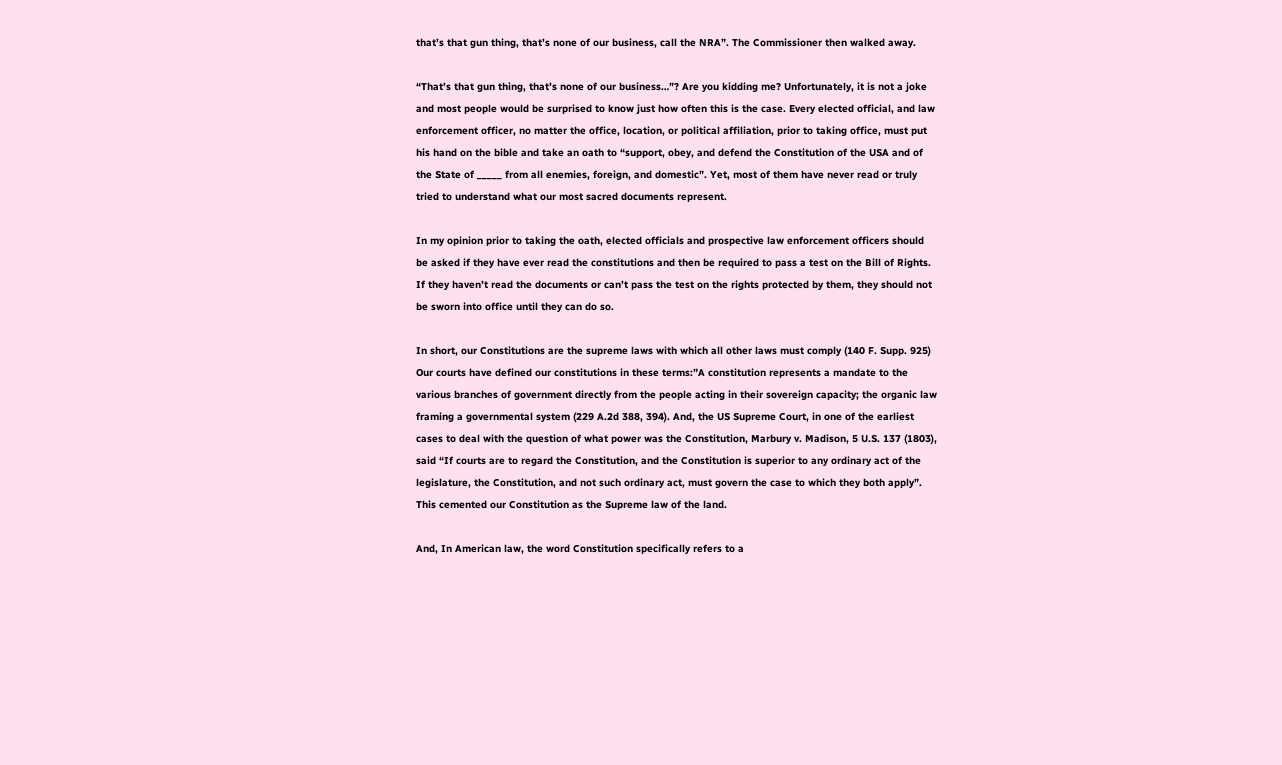that’s that gun thing, that’s none of our business, call the NRA”. The Commissioner then walked away.

“That’s that gun thing, that’s none of our business…”? Are you kidding me? Unfortunately, it is not a joke and most people would be surprised to know just how often this is the case. Every elected official, and law enforcement officer, no matter the office, location, or political affiliation, prior to taking office, must put his hand on the bible and take an oath to “support, obey, and defend the Constitution of the USA and of the State of _____ from all enemies, foreign, and domestic”. Yet, most of them have never read or truly tried to understand what our most sacred documents represent.

In my opinion prior to taking the oath, elected officials and prospective law enforcement officers should be asked if they have ever read the constitutions and then be required to pass a test on the Bill of Rights. If they haven’t read the documents or can’t pass the test on the rights protected by them, they should not be sworn into office until they can do so.

In short, our Constitutions are the supreme laws with which all other laws must comply (140 F. Supp. 925)  Our courts have defined our constitutions in these terms:”A constitution represents a mandate to the various branches of government directly from the people acting in their sovereign capacity; the organic law framing a governmental system (229 A.2d 388, 394). And, the US Supreme Court, in one of the earliest cases to deal with the question of what power was the Constitution, Marbury v. Madison, 5 U.S. 137 (1803), said “If courts are to regard the Constitution, and the Constitution is superior to any ordinary act of the legislature, the Constitution, and not such ordinary act, must govern the case to which they both apply”. This cemented our Constitution as the Supreme law of the land.

And, In American law, the word Constitution specifically refers to a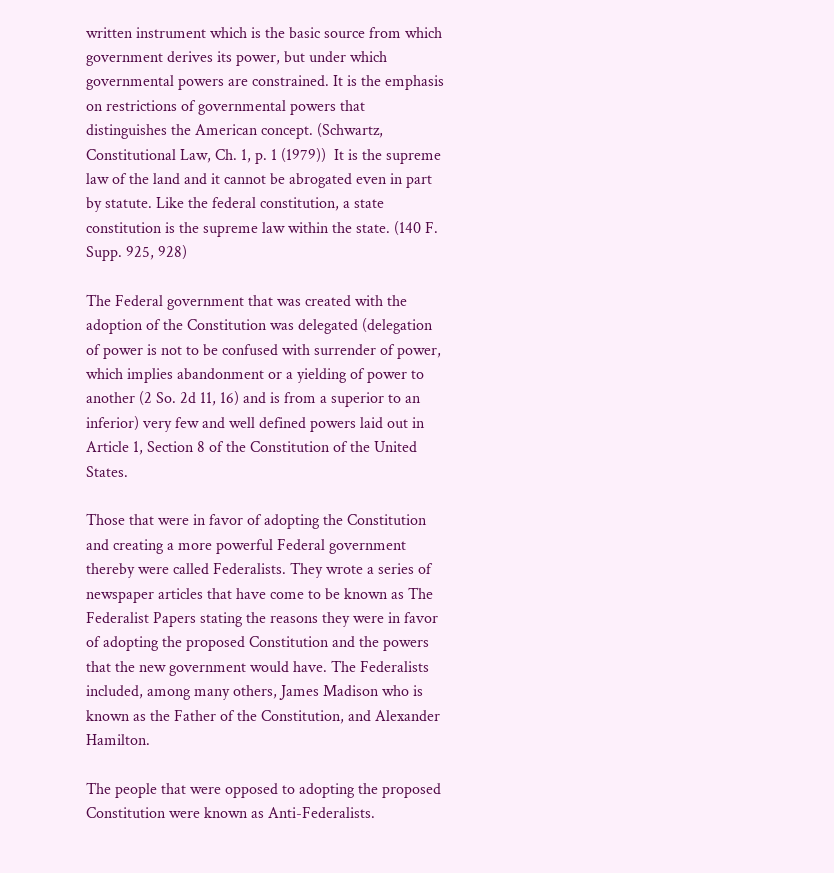written instrument which is the basic source from which government derives its power, but under which governmental powers are constrained. It is the emphasis on restrictions of governmental powers that distinguishes the American concept. (Schwartz, Constitutional Law, Ch. 1, p. 1 (1979))  It is the supreme law of the land and it cannot be abrogated even in part by statute. Like the federal constitution, a state constitution is the supreme law within the state. (140 F. Supp. 925, 928)

The Federal government that was created with the adoption of the Constitution was delegated (delegation of power is not to be confused with surrender of power, which implies abandonment or a yielding of power to another (2 So. 2d 11, 16) and is from a superior to an inferior) very few and well defined powers laid out in Article 1, Section 8 of the Constitution of the United States.

Those that were in favor of adopting the Constitution and creating a more powerful Federal government thereby were called Federalists. They wrote a series of newspaper articles that have come to be known as The Federalist Papers stating the reasons they were in favor of adopting the proposed Constitution and the powers that the new government would have. The Federalists included, among many others, James Madison who is known as the Father of the Constitution, and Alexander Hamilton.

The people that were opposed to adopting the proposed Constitution were known as Anti-Federalists.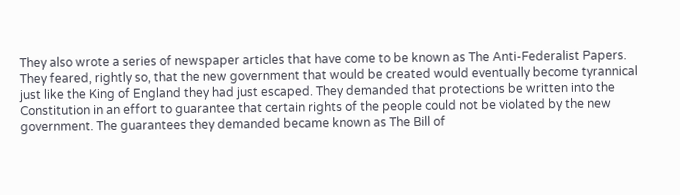They also wrote a series of newspaper articles that have come to be known as The Anti-Federalist Papers. They feared, rightly so, that the new government that would be created would eventually become tyrannical just like the King of England they had just escaped. They demanded that protections be written into the Constitution in an effort to guarantee that certain rights of the people could not be violated by the new government. The guarantees they demanded became known as The Bill of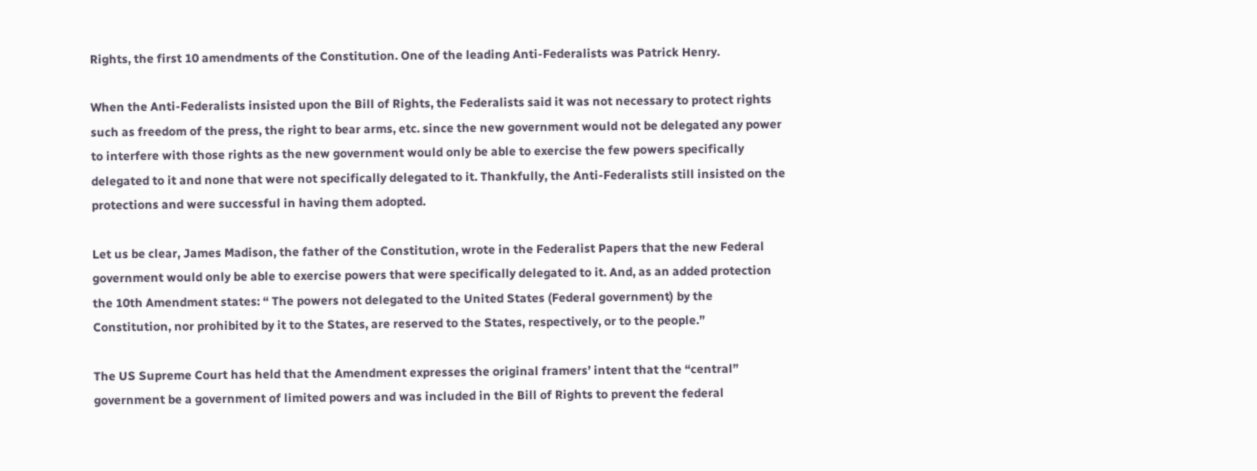Rights, the first 10 amendments of the Constitution. One of the leading Anti-Federalists was Patrick Henry.

When the Anti-Federalists insisted upon the Bill of Rights, the Federalists said it was not necessary to protect rights such as freedom of the press, the right to bear arms, etc. since the new government would not be delegated any power to interfere with those rights as the new government would only be able to exercise the few powers specifically delegated to it and none that were not specifically delegated to it. Thankfully, the Anti-Federalists still insisted on the protections and were successful in having them adopted.

Let us be clear, James Madison, the father of the Constitution, wrote in the Federalist Papers that the new Federal government would only be able to exercise powers that were specifically delegated to it. And, as an added protection the 10th Amendment states: “ The powers not delegated to the United States (Federal government) by the Constitution, nor prohibited by it to the States, are reserved to the States, respectively, or to the people.”

The US Supreme Court has held that the Amendment expresses the original framers’ intent that the “central” government be a government of limited powers and was included in the Bill of Rights to prevent the federal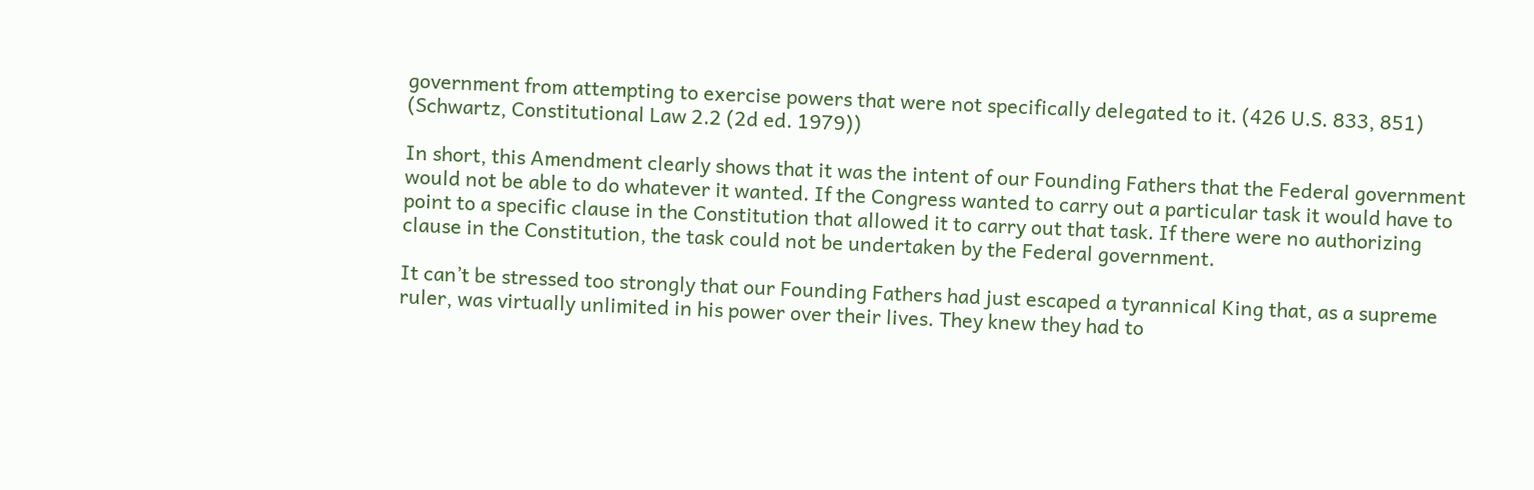government from attempting to exercise powers that were not specifically delegated to it. (426 U.S. 833, 851) (Schwartz, Constitutional Law 2.2 (2d ed. 1979))

In short, this Amendment clearly shows that it was the intent of our Founding Fathers that the Federal government would not be able to do whatever it wanted. If the Congress wanted to carry out a particular task it would have to point to a specific clause in the Constitution that allowed it to carry out that task. If there were no authorizing clause in the Constitution, the task could not be undertaken by the Federal government.

It can’t be stressed too strongly that our Founding Fathers had just escaped a tyrannical King that, as a supreme ruler, was virtually unlimited in his power over their lives. They knew they had to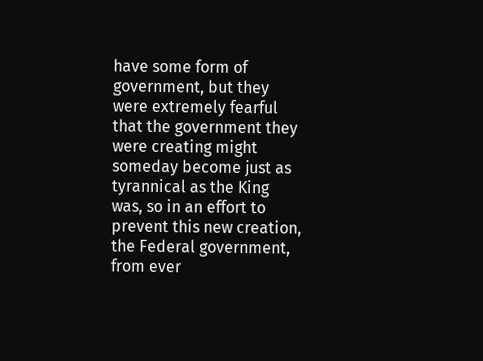have some form of government, but they were extremely fearful that the government they were creating might someday become just as tyrannical as the King was, so in an effort to prevent this new creation, the Federal government, from ever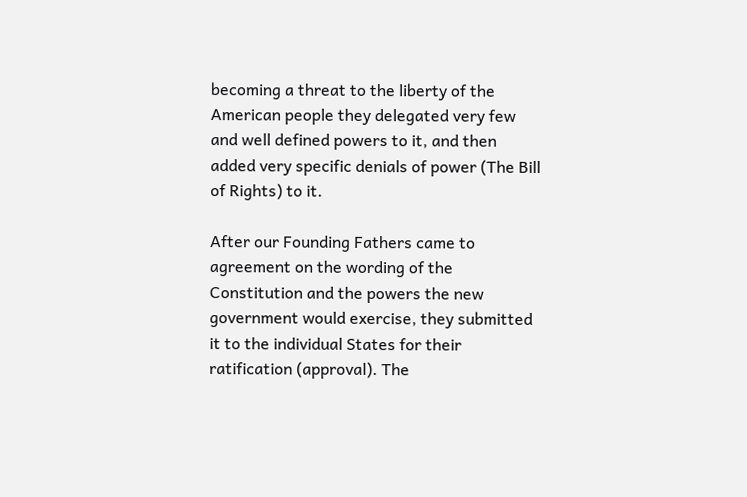becoming a threat to the liberty of the American people they delegated very few and well defined powers to it, and then added very specific denials of power (The Bill of Rights) to it.

After our Founding Fathers came to agreement on the wording of the Constitution and the powers the new government would exercise, they submitted it to the individual States for their ratification (approval). The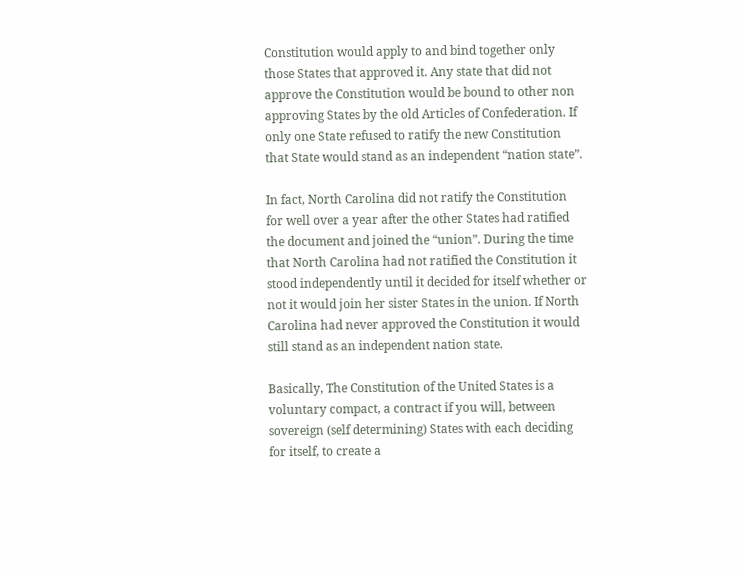Constitution would apply to and bind together only those States that approved it. Any state that did not approve the Constitution would be bound to other non approving States by the old Articles of Confederation. If only one State refused to ratify the new Constitution that State would stand as an independent “nation state”.

In fact, North Carolina did not ratify the Constitution for well over a year after the other States had ratified the document and joined the “union”. During the time that North Carolina had not ratified the Constitution it stood independently until it decided for itself whether or not it would join her sister States in the union. If North Carolina had never approved the Constitution it would still stand as an independent nation state.

Basically, The Constitution of the United States is a voluntary compact, a contract if you will, between sovereign (self determining) States with each deciding for itself, to create a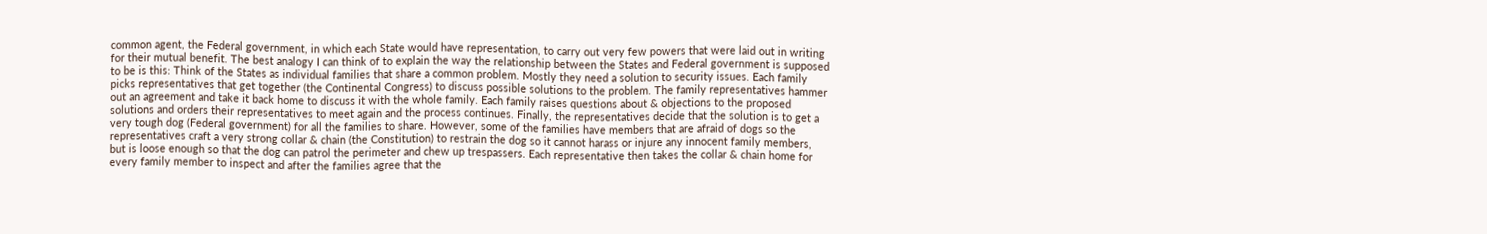common agent, the Federal government, in which each State would have representation, to carry out very few powers that were laid out in writing for their mutual benefit. The best analogy I can think of to explain the way the relationship between the States and Federal government is supposed to be is this: Think of the States as individual families that share a common problem. Mostly they need a solution to security issues. Each family picks representatives that get together (the Continental Congress) to discuss possible solutions to the problem. The family representatives hammer out an agreement and take it back home to discuss it with the whole family. Each family raises questions about & objections to the proposed solutions and orders their representatives to meet again and the process continues. Finally, the representatives decide that the solution is to get a very tough dog (Federal government) for all the families to share. However, some of the families have members that are afraid of dogs so the representatives craft a very strong collar & chain (the Constitution) to restrain the dog so it cannot harass or injure any innocent family members, but is loose enough so that the dog can patrol the perimeter and chew up trespassers. Each representative then takes the collar & chain home for every family member to inspect and after the families agree that the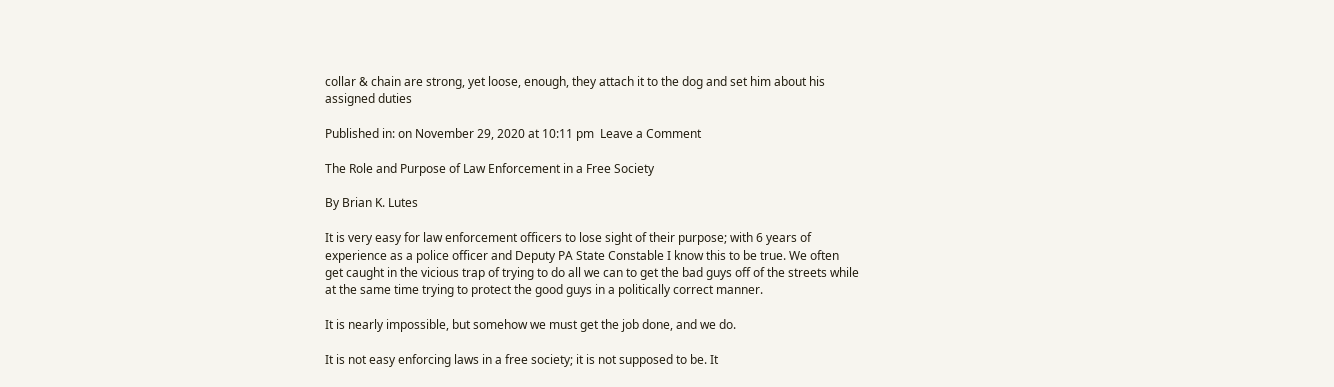collar & chain are strong, yet loose, enough, they attach it to the dog and set him about his assigned duties

Published in: on November 29, 2020 at 10:11 pm  Leave a Comment

The Role and Purpose of Law Enforcement in a Free Society

By Brian K. Lutes

It is very easy for law enforcement officers to lose sight of their purpose; with 6 years of experience as a police officer and Deputy PA State Constable I know this to be true. We often get caught in the vicious trap of trying to do all we can to get the bad guys off of the streets while at the same time trying to protect the good guys in a politically correct manner.

It is nearly impossible, but somehow we must get the job done, and we do.

It is not easy enforcing laws in a free society; it is not supposed to be. It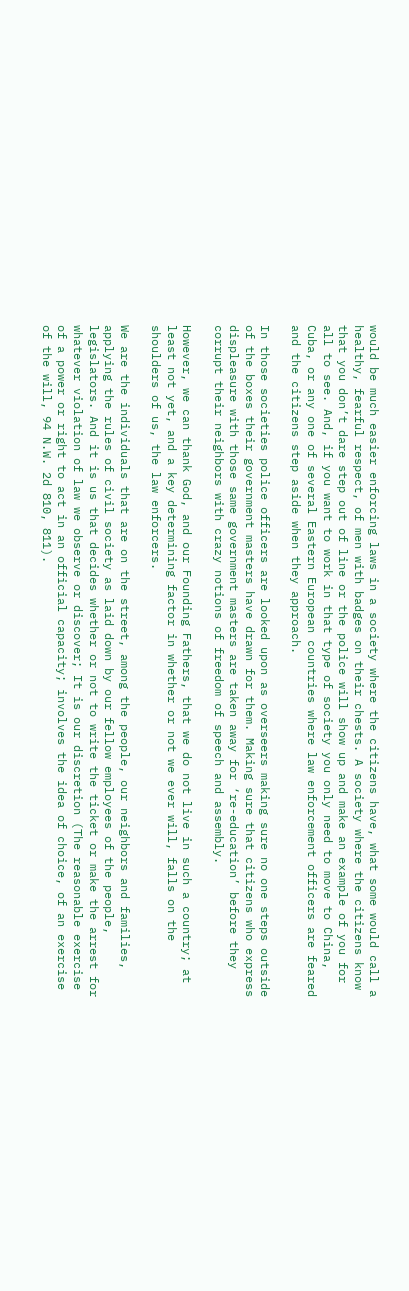would be much easier enforcing laws in a society where the citizens have, what some would call a healthy, fearful respect, of men with badges on their chests. A society where the citizens know that you don’t dare step out of line or the police will show up and make an example of you for all to see. And, if you want to work in that type of society you only need to move to China, Cuba, or any one of several Eastern European countries where law enforcement officers are feared and the citizens step aside when they approach.

In those societies police officers are looked upon as overseers making sure no one steps outside of the boxes their government masters have drawn for them. Making sure that citizens who express displeasure with those same government masters are taken away for ‘re-education’ before they corrupt their neighbors with crazy notions of freedom of speech and assembly.

However, we can thank God, and our Founding Fathers, that we do not live in such a country; at least not yet, and a key determining factor in whether or not we ever will, falls on the shoulders of us, the law enforcers.

We are the individuals that are on the street, among the people, our neighbors and families, applying the rules of civil society as laid down by our fellow employees of the people, legislators. And it is us that decides whether or not to write the ticket or make the arrest for whatever violation of law we observe or discover; It is our discretion (The reasonable exercise of a power or right to act in an official capacity; involves the idea of choice, of an exercise of the will, 94 N.W. 2d 810, 811).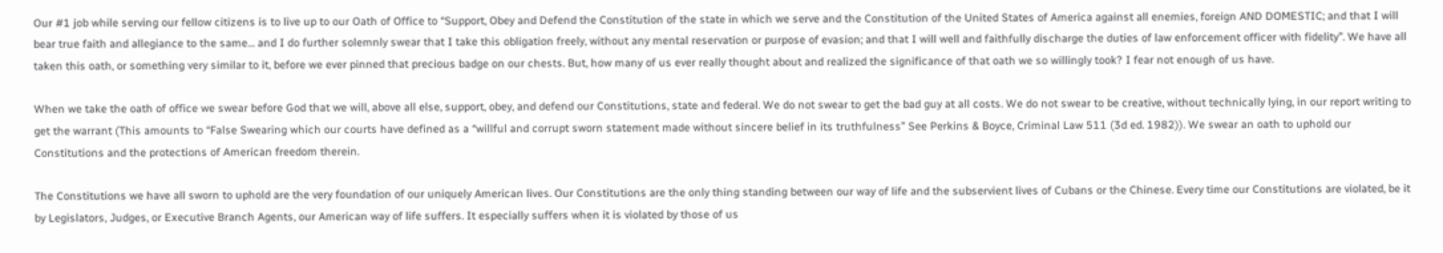Our #1 job while serving our fellow citizens is to live up to our Oath of Office to “Support, Obey and Defend the Constitution of the state in which we serve and the Constitution of the United States of America against all enemies, foreign AND DOMESTIC; and that I will bear true faith and allegiance to the same… and I do further solemnly swear that I take this obligation freely, without any mental reservation or purpose of evasion; and that I will well and faithfully discharge the duties of law enforcement officer with fidelity”. We have all taken this oath, or something very similar to it, before we ever pinned that precious badge on our chests. But, how many of us ever really thought about and realized the significance of that oath we so willingly took? I fear not enough of us have.

When we take the oath of office we swear before God that we will, above all else, support, obey, and defend our Constitutions, state and federal. We do not swear to get the bad guy at all costs. We do not swear to be creative, without technically lying, in our report writing to get the warrant (This amounts to “False Swearing which our courts have defined as a “willful and corrupt sworn statement made without sincere belief in its truthfulness” See Perkins & Boyce, Criminal Law 511 (3d ed. 1982)). We swear an oath to uphold our Constitutions and the protections of American freedom therein.

The Constitutions we have all sworn to uphold are the very foundation of our uniquely American lives. Our Constitutions are the only thing standing between our way of life and the subservient lives of Cubans or the Chinese. Every time our Constitutions are violated, be it by Legislators, Judges, or Executive Branch Agents, our American way of life suffers. It especially suffers when it is violated by those of us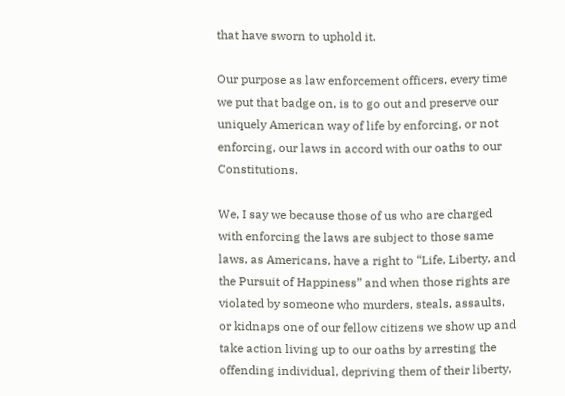that have sworn to uphold it.

Our purpose as law enforcement officers, every time we put that badge on, is to go out and preserve our uniquely American way of life by enforcing, or not enforcing, our laws in accord with our oaths to our Constitutions.

We, I say we because those of us who are charged with enforcing the laws are subject to those same laws, as Americans, have a right to “Life, Liberty, and the Pursuit of Happiness” and when those rights are violated by someone who murders, steals, assaults, or kidnaps one of our fellow citizens we show up and take action living up to our oaths by arresting the offending individual, depriving them of their liberty,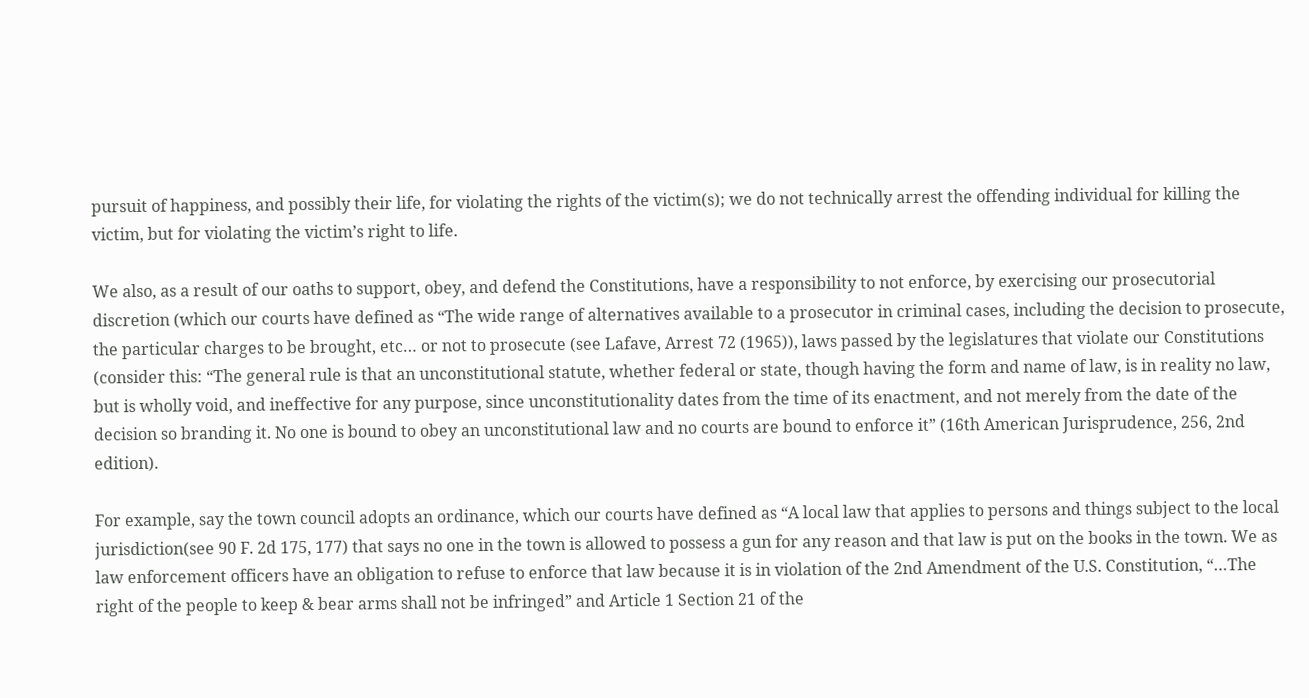pursuit of happiness, and possibly their life, for violating the rights of the victim(s); we do not technically arrest the offending individual for killing the victim, but for violating the victim’s right to life.

We also, as a result of our oaths to support, obey, and defend the Constitutions, have a responsibility to not enforce, by exercising our prosecutorial discretion (which our courts have defined as “The wide range of alternatives available to a prosecutor in criminal cases, including the decision to prosecute, the particular charges to be brought, etc… or not to prosecute (see Lafave, Arrest 72 (1965)), laws passed by the legislatures that violate our Constitutions (consider this: “The general rule is that an unconstitutional statute, whether federal or state, though having the form and name of law, is in reality no law, but is wholly void, and ineffective for any purpose, since unconstitutionality dates from the time of its enactment, and not merely from the date of the decision so branding it. No one is bound to obey an unconstitutional law and no courts are bound to enforce it” (16th American Jurisprudence, 256, 2nd edition).

For example, say the town council adopts an ordinance, which our courts have defined as “A local law that applies to persons and things subject to the local jurisdiction(see 90 F. 2d 175, 177) that says no one in the town is allowed to possess a gun for any reason and that law is put on the books in the town. We as law enforcement officers have an obligation to refuse to enforce that law because it is in violation of the 2nd Amendment of the U.S. Constitution, “…The right of the people to keep & bear arms shall not be infringed” and Article 1 Section 21 of the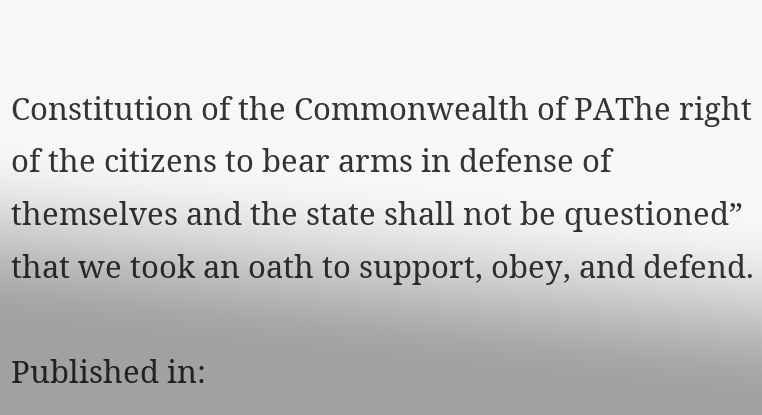Constitution of the Commonwealth of PAThe right of the citizens to bear arms in defense of themselves and the state shall not be questioned” that we took an oath to support, obey, and defend.

Published in: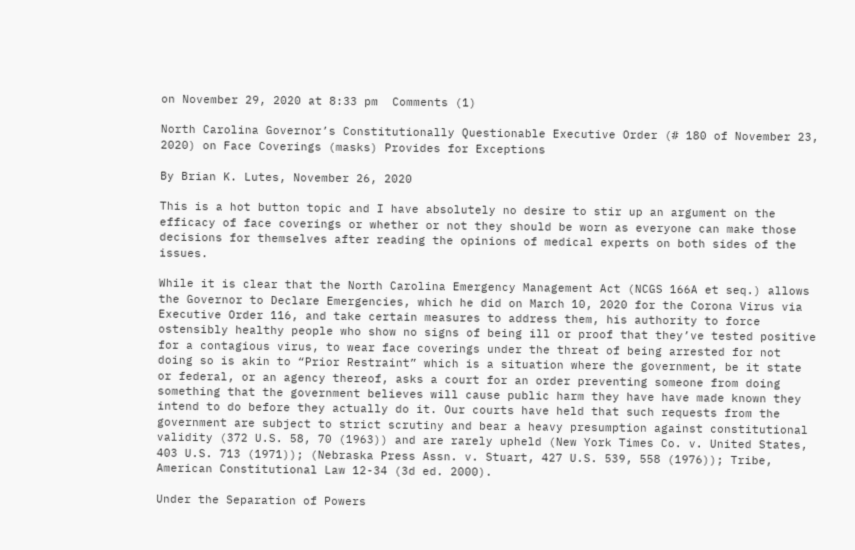on November 29, 2020 at 8:33 pm  Comments (1)

North Carolina Governor’s Constitutionally Questionable Executive Order (# 180 of November 23, 2020) on Face Coverings (masks) Provides for Exceptions

By Brian K. Lutes, November 26, 2020

This is a hot button topic and I have absolutely no desire to stir up an argument on the efficacy of face coverings or whether or not they should be worn as everyone can make those decisions for themselves after reading the opinions of medical experts on both sides of the issues.

While it is clear that the North Carolina Emergency Management Act (NCGS 166A et seq.) allows the Governor to Declare Emergencies, which he did on March 10, 2020 for the Corona Virus via Executive Order 116, and take certain measures to address them, his authority to force ostensibly healthy people who show no signs of being ill or proof that they’ve tested positive for a contagious virus, to wear face coverings under the threat of being arrested for not doing so is akin to “Prior Restraint” which is a situation where the government, be it state or federal, or an agency thereof, asks a court for an order preventing someone from doing something that the government believes will cause public harm they have have made known they intend to do before they actually do it. Our courts have held that such requests from the government are subject to strict scrutiny and bear a heavy presumption against constitutional validity (372 U.S. 58, 70 (1963)) and are rarely upheld (New York Times Co. v. United States, 403 U.S. 713 (1971)); (Nebraska Press Assn. v. Stuart, 427 U.S. 539, 558 (1976)); Tribe, American Constitutional Law 12-34 (3d ed. 2000).

Under the Separation of Powers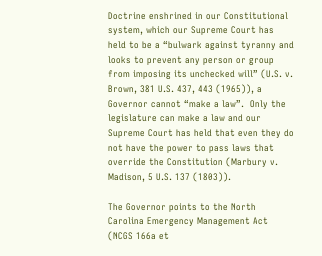Doctrine enshrined in our Constitutional system, which our Supreme Court has held to be a “bulwark against tyranny and looks to prevent any person or group from imposing its unchecked will” (U.S. v. Brown, 381 U.S. 437, 443 (1965)), a Governor cannot “make a law”.  Only the legislature can make a law and our Supreme Court has held that even they do not have the power to pass laws that override the Constitution (Marbury v. Madison, 5 U.S. 137 (1803)).

The Governor points to the North Carolina Emergency Management Act (NCGS 166a et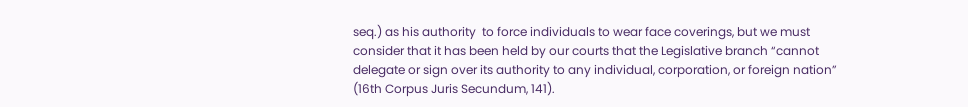seq.) as his authority  to force individuals to wear face coverings, but we must consider that it has been held by our courts that the Legislative branch “cannot delegate or sign over its authority to any individual, corporation, or foreign nation” (16th Corpus Juris Secundum, 141).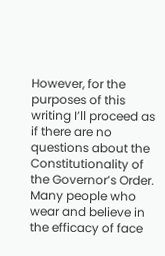However, for the purposes of this writing I’ll proceed as if there are no questions about the Constitutionality of the Governor’s Order. Many people who wear and believe in the efficacy of face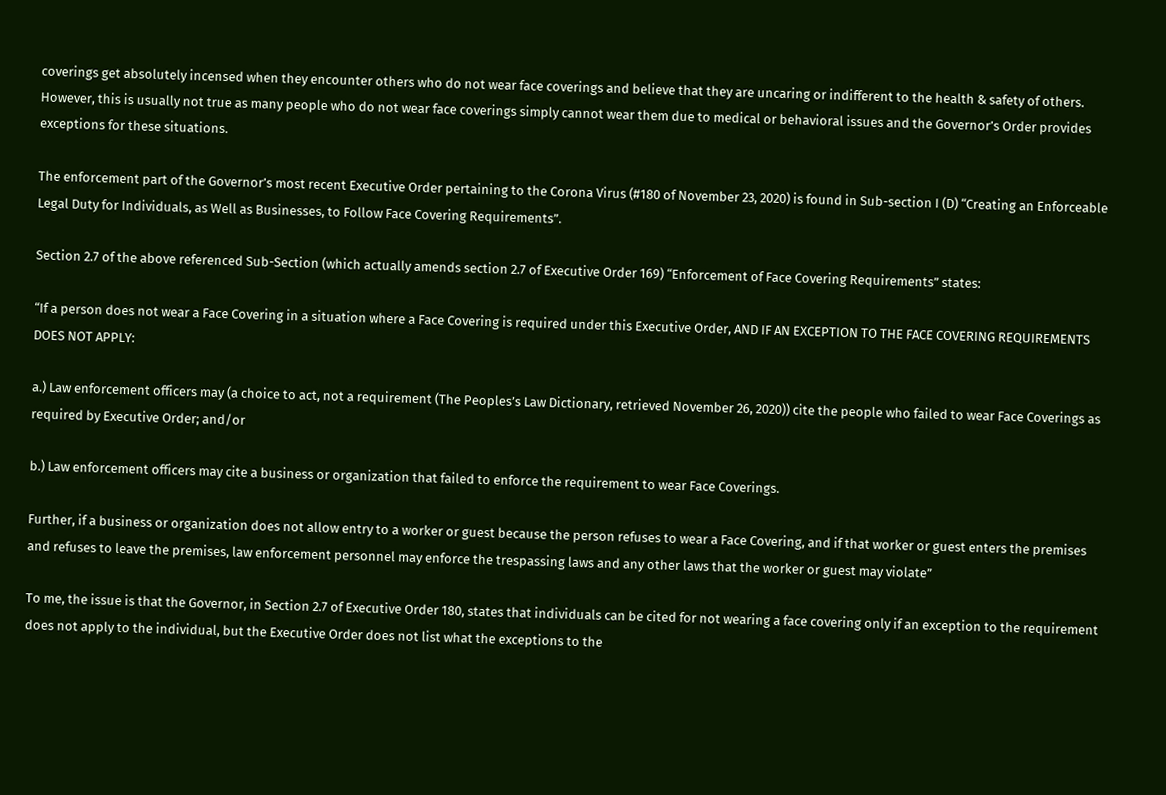coverings get absolutely incensed when they encounter others who do not wear face coverings and believe that they are uncaring or indifferent to the health & safety of others. However, this is usually not true as many people who do not wear face coverings simply cannot wear them due to medical or behavioral issues and the Governor’s Order provides exceptions for these situations.

The enforcement part of the Governor’s most recent Executive Order pertaining to the Corona Virus (#180 of November 23, 2020) is found in Sub-section I (D) “Creating an Enforceable Legal Duty for Individuals, as Well as Businesses, to Follow Face Covering Requirements”.

Section 2.7 of the above referenced Sub-Section (which actually amends section 2.7 of Executive Order 169) “Enforcement of Face Covering Requirements” states:

“If a person does not wear a Face Covering in a situation where a Face Covering is required under this Executive Order, AND IF AN EXCEPTION TO THE FACE COVERING REQUIREMENTS DOES NOT APPLY:

a.) Law enforcement officers may (a choice to act, not a requirement (The Peoples’s Law Dictionary, retrieved November 26, 2020)) cite the people who failed to wear Face Coverings as required by Executive Order; and/or

b.) Law enforcement officers may cite a business or organization that failed to enforce the requirement to wear Face Coverings.

Further, if a business or organization does not allow entry to a worker or guest because the person refuses to wear a Face Covering, and if that worker or guest enters the premises and refuses to leave the premises, law enforcement personnel may enforce the trespassing laws and any other laws that the worker or guest may violate”

To me, the issue is that the Governor, in Section 2.7 of Executive Order 180, states that individuals can be cited for not wearing a face covering only if an exception to the requirement does not apply to the individual, but the Executive Order does not list what the exceptions to the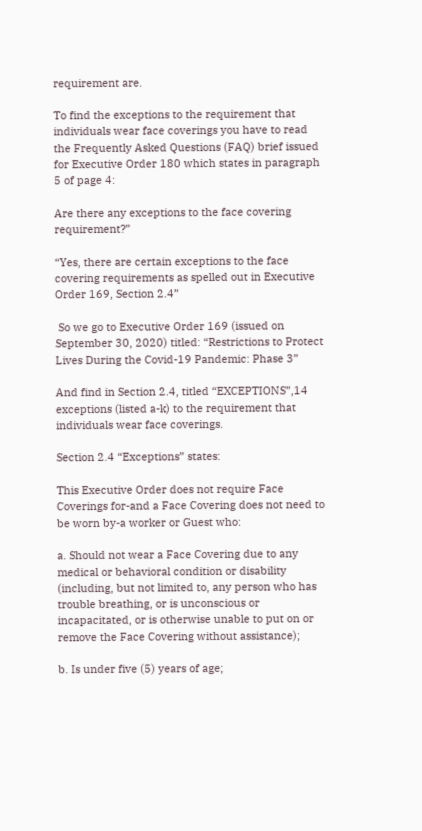requirement are.

To find the exceptions to the requirement that individuals wear face coverings you have to read the Frequently Asked Questions (FAQ) brief issued for Executive Order 180 which states in paragraph 5 of page 4:

Are there any exceptions to the face covering requirement?”

“Yes, there are certain exceptions to the face covering requirements as spelled out in Executive Order 169, Section 2.4”

 So we go to Executive Order 169 (issued on September 30, 2020) titled: “Restrictions to Protect Lives During the Covid-19 Pandemic: Phase 3”

And find in Section 2.4, titled “EXCEPTIONS”,14 exceptions (listed a-k) to the requirement that individuals wear face coverings.

Section 2.4 “Exceptions” states:

This Executive Order does not require Face Coverings for-and a Face Covering does not need to be worn by-a worker or Guest who:

a. Should not wear a Face Covering due to any medical or behavioral condition or disability (including, but not limited to, any person who has trouble breathing, or is unconscious or incapacitated, or is otherwise unable to put on or remove the Face Covering without assistance);

b. Is under five (5) years of age;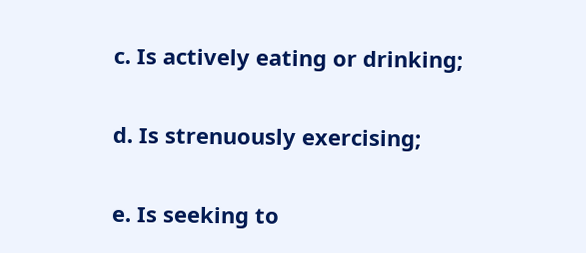c. Is actively eating or drinking;

d. Is strenuously exercising;

e. Is seeking to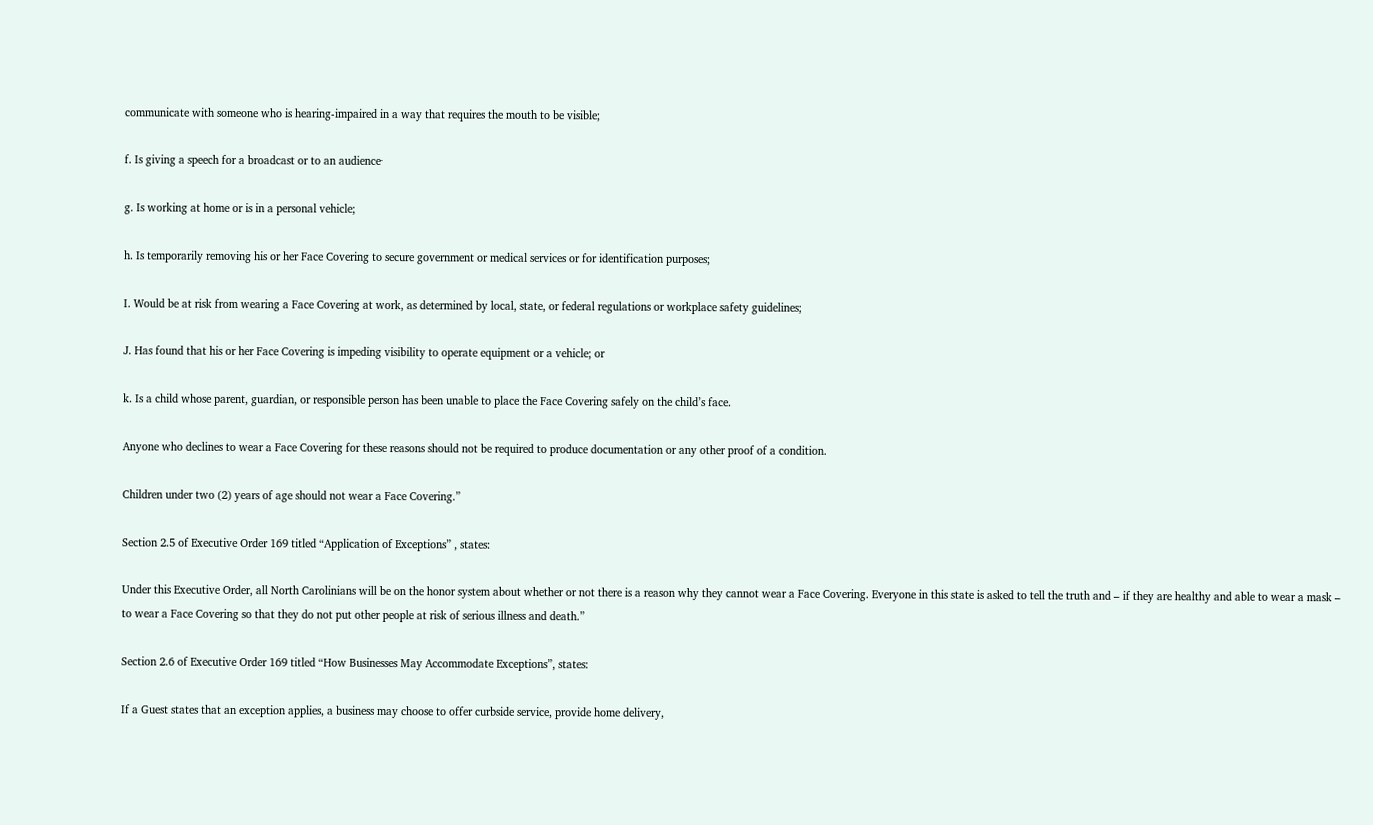communicate with someone who is hearing-impaired in a way that requires the mouth to be visible;

f. Is giving a speech for a broadcast or to an audience·

g. Is working at home or is in a personal vehicle;

h. Is temporarily removing his or her Face Covering to secure government or medical services or for identification purposes;

I. Would be at risk from wearing a Face Covering at work, as determined by local, state, or federal regulations or workplace safety guidelines;

J. Has found that his or her Face Covering is impeding visibility to operate equipment or a vehicle; or

k. Is a child whose parent, guardian, or responsible person has been unable to place the Face Covering safely on the child’s face.

Anyone who declines to wear a Face Covering for these reasons should not be required to produce documentation or any other proof of a condition.

Children under two (2) years of age should not wear a Face Covering.”

Section 2.5 of Executive Order 169 titled “Application of Exceptions” , states:

Under this Executive Order, all North Carolinians will be on the honor system about whether or not there is a reason why they cannot wear a Face Covering. Everyone in this state is asked to tell the truth and – if they are healthy and able to wear a mask – to wear a Face Covering so that they do not put other people at risk of serious illness and death.”

Section 2.6 of Executive Order 169 titled “How Businesses May Accommodate Exceptions”, states:

If a Guest states that an exception applies, a business may choose to offer curbside service, provide home delivery,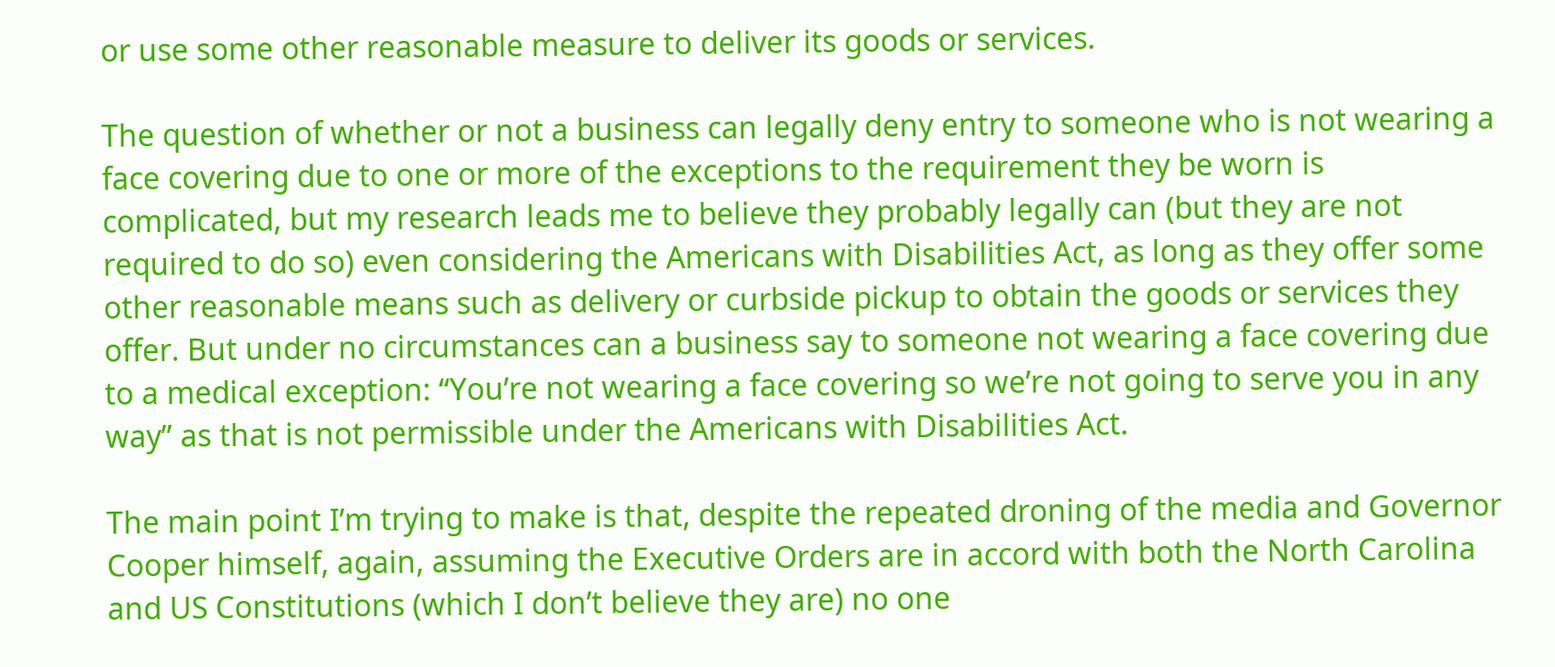or use some other reasonable measure to deliver its goods or services.

The question of whether or not a business can legally deny entry to someone who is not wearing a face covering due to one or more of the exceptions to the requirement they be worn is complicated, but my research leads me to believe they probably legally can (but they are not required to do so) even considering the Americans with Disabilities Act, as long as they offer some other reasonable means such as delivery or curbside pickup to obtain the goods or services they offer. But under no circumstances can a business say to someone not wearing a face covering due to a medical exception: “You’re not wearing a face covering so we’re not going to serve you in any way” as that is not permissible under the Americans with Disabilities Act.

The main point I’m trying to make is that, despite the repeated droning of the media and Governor Cooper himself, again, assuming the Executive Orders are in accord with both the North Carolina and US Constitutions (which I don’t believe they are) no one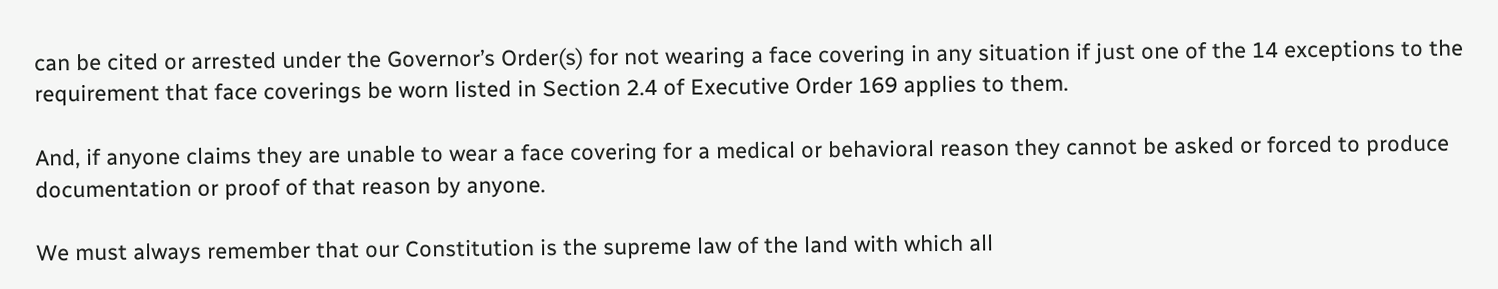can be cited or arrested under the Governor’s Order(s) for not wearing a face covering in any situation if just one of the 14 exceptions to the requirement that face coverings be worn listed in Section 2.4 of Executive Order 169 applies to them.

And, if anyone claims they are unable to wear a face covering for a medical or behavioral reason they cannot be asked or forced to produce documentation or proof of that reason by anyone.

We must always remember that our Constitution is the supreme law of the land with which all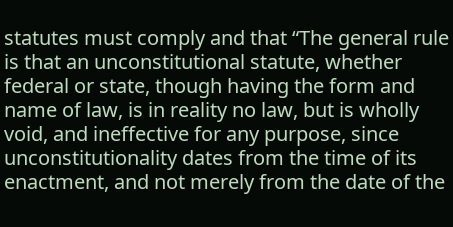statutes must comply and that “The general rule is that an unconstitutional statute, whether federal or state, though having the form and name of law, is in reality no law, but is wholly void, and ineffective for any purpose, since unconstitutionality dates from the time of its enactment, and not merely from the date of the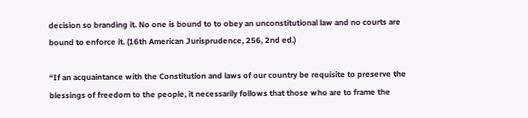decision so branding it. No one is bound to to obey an unconstitutional law and no courts are bound to enforce it. (16th American Jurisprudence, 256, 2nd ed.)

“If an acquaintance with the Constitution and laws of our country be requisite to preserve the blessings of freedom to the people, it necessarily follows that those who are to frame the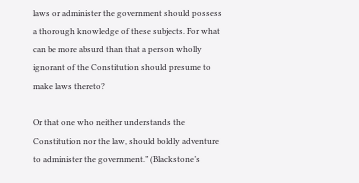laws or administer the government should possess a thorough knowledge of these subjects. For what can be more absurd than that a person wholly ignorant of the Constitution should presume to make laws thereto?

Or that one who neither understands the Constitution nor the law, should boldly adventure to administer the government.” (Blackstone’s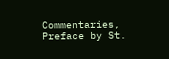Commentaries, Preface by St.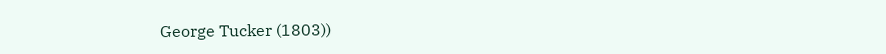George Tucker (1803))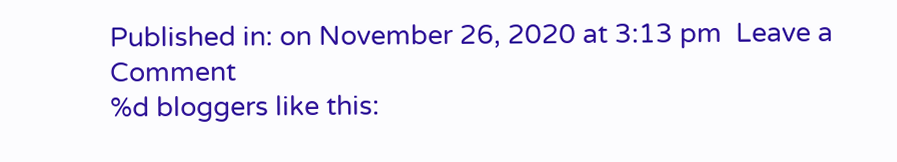Published in: on November 26, 2020 at 3:13 pm  Leave a Comment
%d bloggers like this: